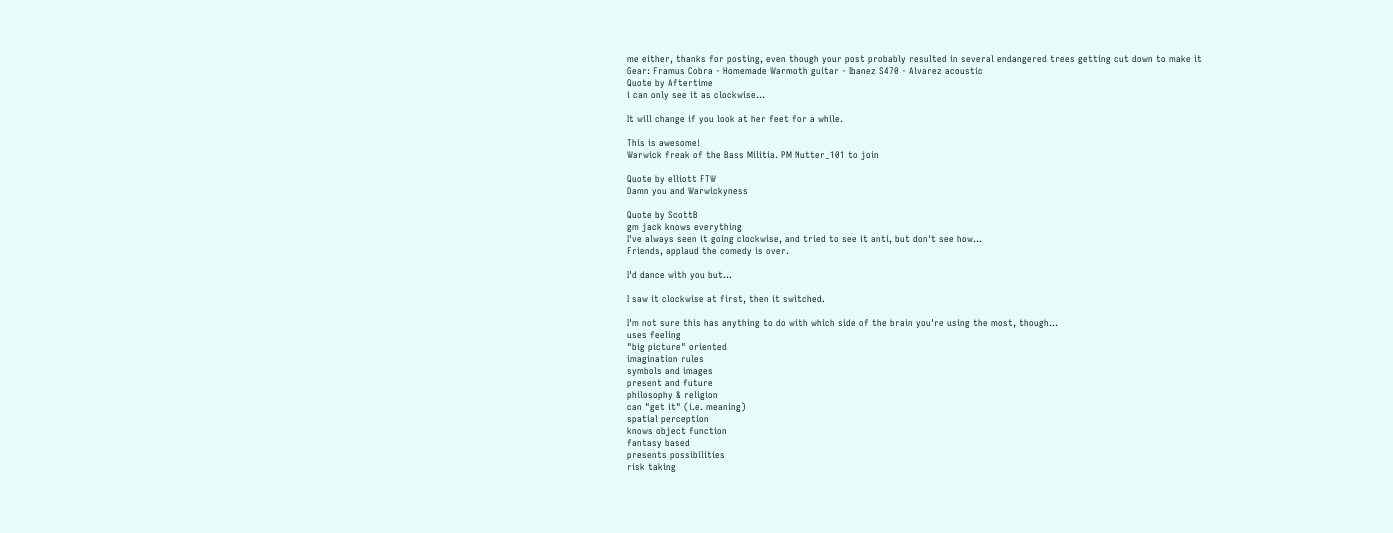me either, thanks for posting, even though your post probably resulted in several endangered trees getting cut down to make it
Gear: Framus Cobra - Homemade Warmoth guitar - Ibanez S470 - Alvarez acoustic
Quote by Aftertime
i can only see it as clockwise...

It will change if you look at her feet for a while.

This is awesome!
Warwick freak of the Bass Militia. PM Nutter_101 to join

Quote by elliott FTW
Damn you and Warwickyness

Quote by ScottB
gm jack knows everything
I've always seen it going clockwise, and tried to see it anti, but don't see how...
Friends, applaud the comedy is over.

I'd dance with you but...

I saw it clockwise at first, then it switched.

I'm not sure this has anything to do with which side of the brain you're using the most, though...
uses feeling
"big picture" oriented
imagination rules
symbols and images
present and future
philosophy & religion
can "get it" (i.e. meaning)
spatial perception
knows object function
fantasy based
presents possibilities
risk taking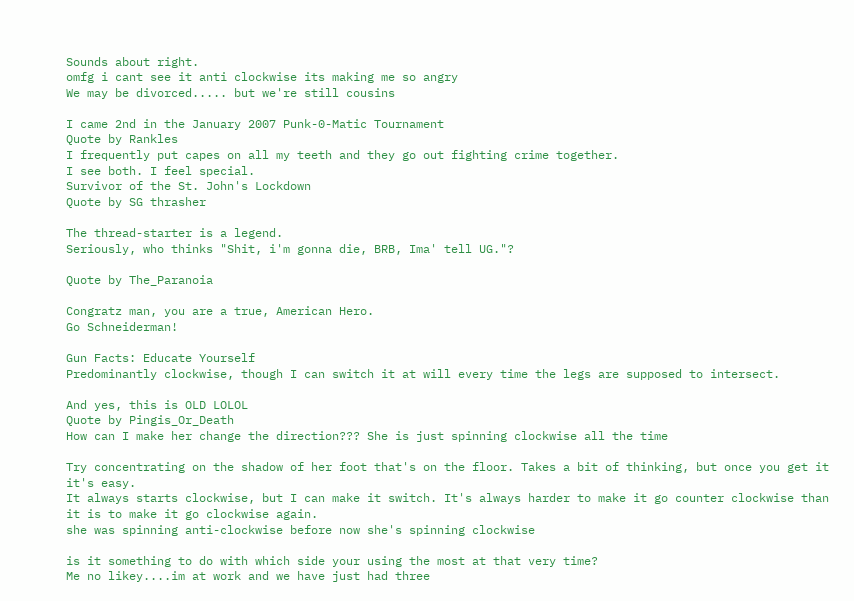Sounds about right.
omfg i cant see it anti clockwise its making me so angry
We may be divorced..... but we're still cousins

I came 2nd in the January 2007 Punk-0-Matic Tournament
Quote by Rankles
I frequently put capes on all my teeth and they go out fighting crime together.
I see both. I feel special.
Survivor of the St. John's Lockdown
Quote by SG thrasher

The thread-starter is a legend.
Seriously, who thinks "Shit, i'm gonna die, BRB, Ima' tell UG."?

Quote by The_Paranoia

Congratz man, you are a true, American Hero.
Go Schneiderman!

Gun Facts: Educate Yourself
Predominantly clockwise, though I can switch it at will every time the legs are supposed to intersect.

And yes, this is OLD LOLOL
Quote by Pingis_Or_Death
How can I make her change the direction??? She is just spinning clockwise all the time

Try concentrating on the shadow of her foot that's on the floor. Takes a bit of thinking, but once you get it it's easy.
It always starts clockwise, but I can make it switch. It's always harder to make it go counter clockwise than it is to make it go clockwise again.
she was spinning anti-clockwise before now she's spinning clockwise

is it something to do with which side your using the most at that very time?
Me no likey....im at work and we have just had three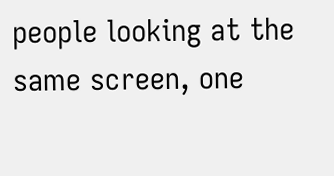people looking at the same screen, one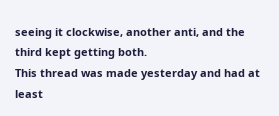seeing it clockwise, another anti, and the third kept getting both.
This thread was made yesterday and had at least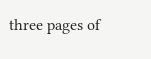three pages of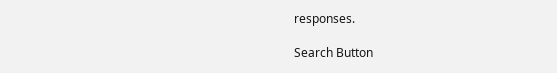responses.

Search Button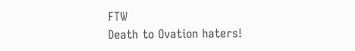FTW
Death to Ovation haters!